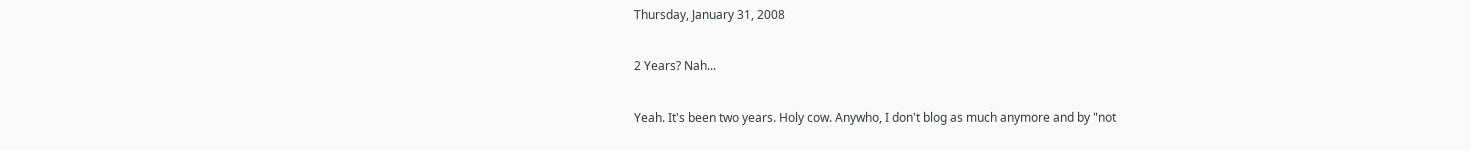Thursday, January 31, 2008

2 Years? Nah...

Yeah. It's been two years. Holy cow. Anywho, I don't blog as much anymore and by "not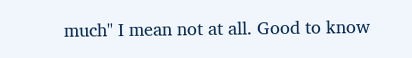much" I mean not at all. Good to know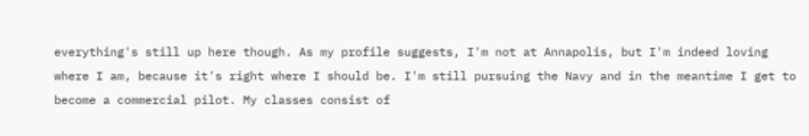everything's still up here though. As my profile suggests, I'm not at Annapolis, but I'm indeed loving where I am, because it's right where I should be. I'm still pursuing the Navy and in the meantime I get to become a commercial pilot. My classes consist of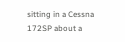sitting in a Cessna 172SP about a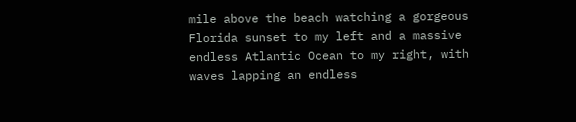mile above the beach watching a gorgeous Florida sunset to my left and a massive endless Atlantic Ocean to my right, with waves lapping an endless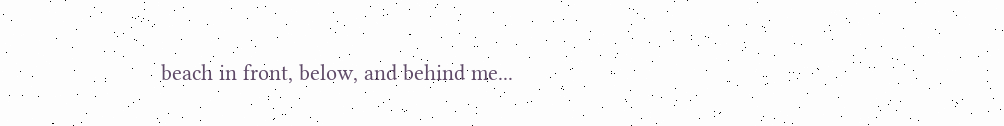beach in front, below, and behind me...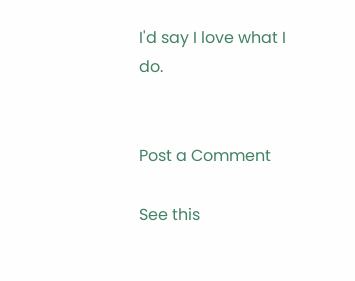I'd say I love what I do.


Post a Comment

See this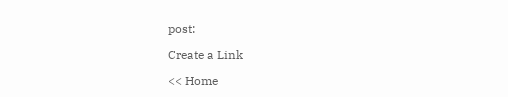post:

Create a Link

<< Home